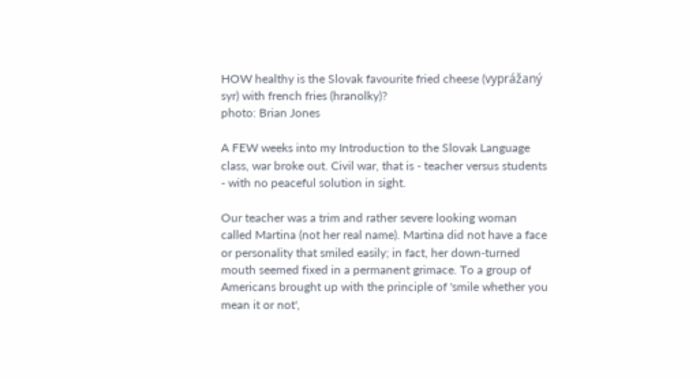HOW healthy is the Slovak favourite fried cheese (vyprážaný syr) with french fries (hranolky)?
photo: Brian Jones

A FEW weeks into my Introduction to the Slovak Language class, war broke out. Civil war, that is - teacher versus students - with no peaceful solution in sight.

Our teacher was a trim and rather severe looking woman called Martina (not her real name). Martina did not have a face or personality that smiled easily; in fact, her down-turned mouth seemed fixed in a permanent grimace. To a group of Americans brought up with the principle of 'smile whether you mean it or not',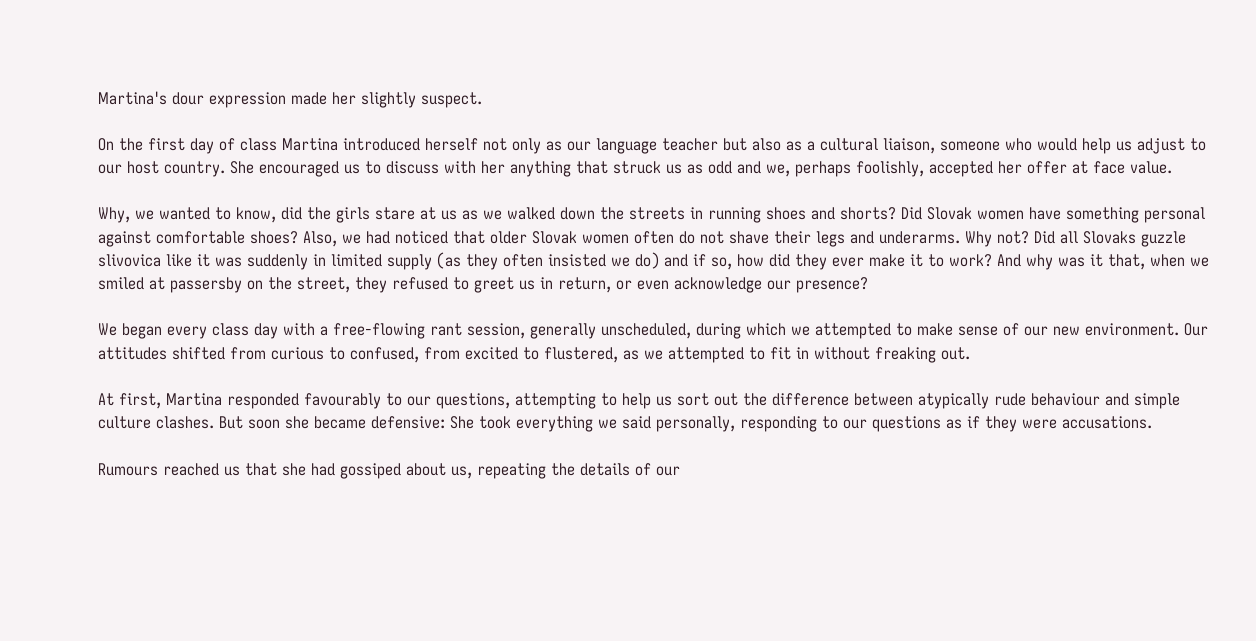Martina's dour expression made her slightly suspect.

On the first day of class Martina introduced herself not only as our language teacher but also as a cultural liaison, someone who would help us adjust to our host country. She encouraged us to discuss with her anything that struck us as odd and we, perhaps foolishly, accepted her offer at face value.

Why, we wanted to know, did the girls stare at us as we walked down the streets in running shoes and shorts? Did Slovak women have something personal against comfortable shoes? Also, we had noticed that older Slovak women often do not shave their legs and underarms. Why not? Did all Slovaks guzzle slivovica like it was suddenly in limited supply (as they often insisted we do) and if so, how did they ever make it to work? And why was it that, when we smiled at passersby on the street, they refused to greet us in return, or even acknowledge our presence?

We began every class day with a free-flowing rant session, generally unscheduled, during which we attempted to make sense of our new environment. Our attitudes shifted from curious to confused, from excited to flustered, as we attempted to fit in without freaking out.

At first, Martina responded favourably to our questions, attempting to help us sort out the difference between atypically rude behaviour and simple culture clashes. But soon she became defensive: She took everything we said personally, responding to our questions as if they were accusations.

Rumours reached us that she had gossiped about us, repeating the details of our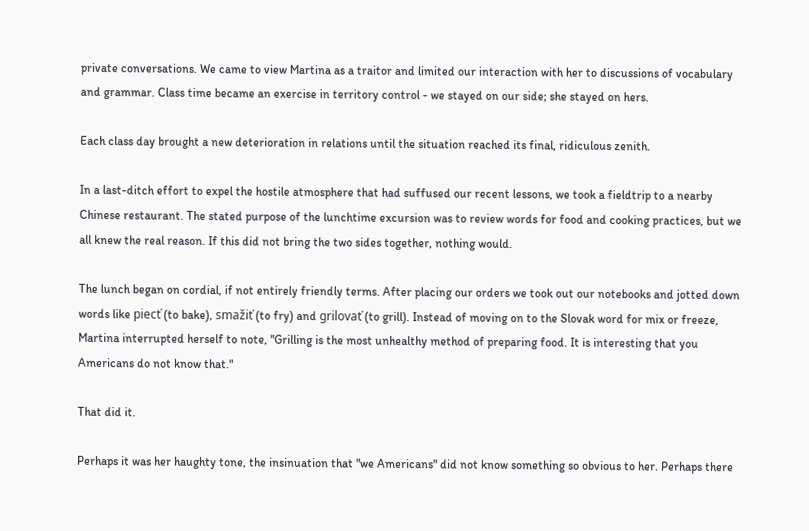private conversations. We came to view Martina as a traitor and limited our interaction with her to discussions of vocabulary and grammar. Class time became an exercise in territory control - we stayed on our side; she stayed on hers.

Each class day brought a new deterioration in relations until the situation reached its final, ridiculous zenith.

In a last-ditch effort to expel the hostile atmosphere that had suffused our recent lessons, we took a fieldtrip to a nearby Chinese restaurant. The stated purpose of the lunchtime excursion was to review words for food and cooking practices, but we all knew the real reason. If this did not bring the two sides together, nothing would.

The lunch began on cordial, if not entirely friendly terms. After placing our orders we took out our notebooks and jotted down words like piecť (to bake), smažiť (to fry) and grilovať (to grill). Instead of moving on to the Slovak word for mix or freeze, Martina interrupted herself to note, "Grilling is the most unhealthy method of preparing food. It is interesting that you Americans do not know that."

That did it.

Perhaps it was her haughty tone, the insinuation that "we Americans" did not know something so obvious to her. Perhaps there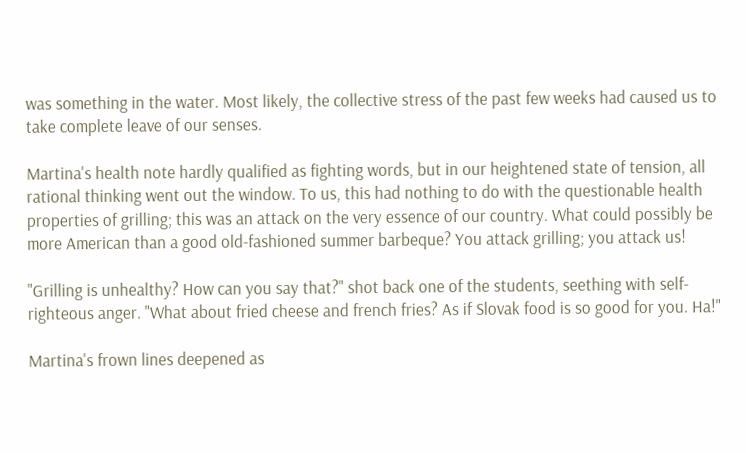was something in the water. Most likely, the collective stress of the past few weeks had caused us to take complete leave of our senses.

Martina's health note hardly qualified as fighting words, but in our heightened state of tension, all rational thinking went out the window. To us, this had nothing to do with the questionable health properties of grilling; this was an attack on the very essence of our country. What could possibly be more American than a good old-fashioned summer barbeque? You attack grilling; you attack us!

"Grilling is unhealthy? How can you say that?" shot back one of the students, seething with self-righteous anger. "What about fried cheese and french fries? As if Slovak food is so good for you. Ha!"

Martina's frown lines deepened as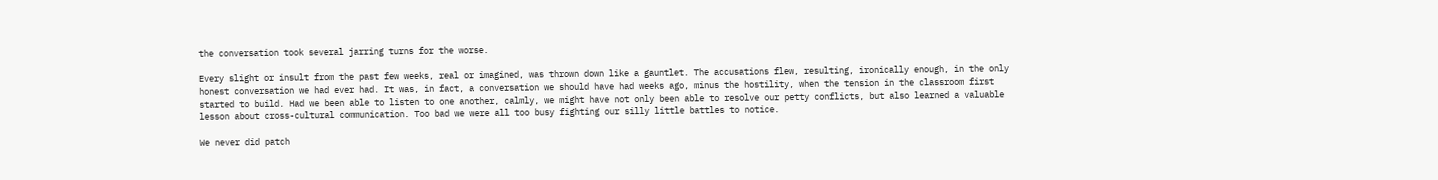the conversation took several jarring turns for the worse.

Every slight or insult from the past few weeks, real or imagined, was thrown down like a gauntlet. The accusations flew, resulting, ironically enough, in the only honest conversation we had ever had. It was, in fact, a conversation we should have had weeks ago, minus the hostility, when the tension in the classroom first started to build. Had we been able to listen to one another, calmly, we might have not only been able to resolve our petty conflicts, but also learned a valuable lesson about cross-cultural communication. Too bad we were all too busy fighting our silly little battles to notice.

We never did patch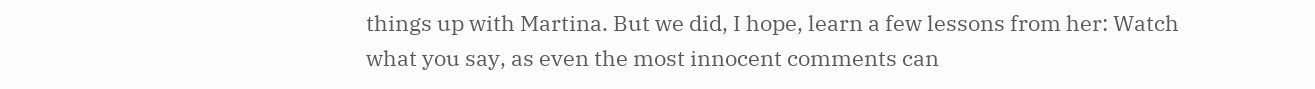things up with Martina. But we did, I hope, learn a few lessons from her: Watch what you say, as even the most innocent comments can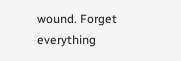wound. Forget everything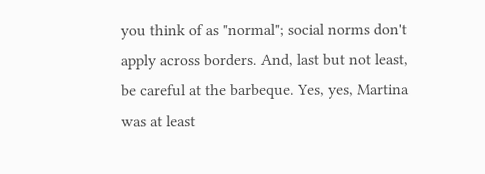you think of as "normal"; social norms don't apply across borders. And, last but not least, be careful at the barbeque. Yes, yes, Martina was at least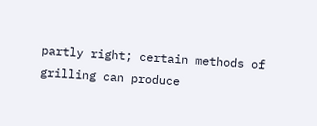partly right; certain methods of grilling can produce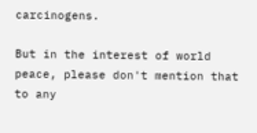carcinogens.

But in the interest of world peace, please don't mention that to any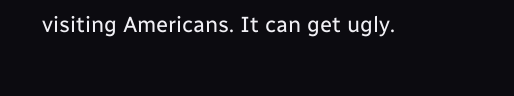visiting Americans. It can get ugly.